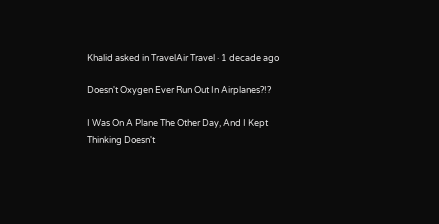Khalid asked in TravelAir Travel · 1 decade ago

Doesn't Oxygen Ever Run Out In Airplanes?!?

I Was On A Plane The Other Day, And I Kept Thinking Doesn't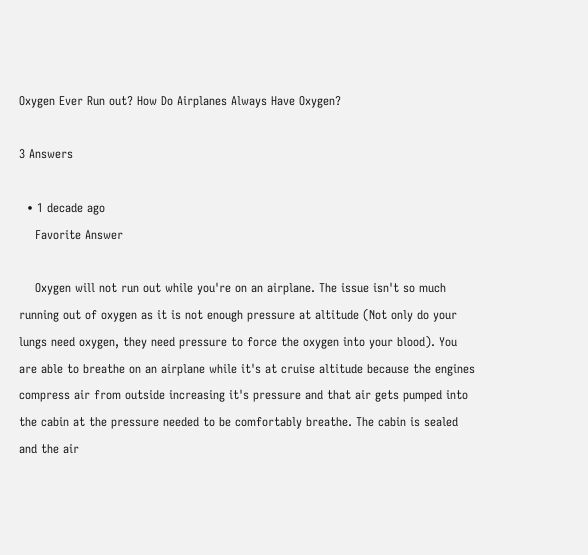Oxygen Ever Run out? How Do Airplanes Always Have Oxygen?

3 Answers

  • 1 decade ago
    Favorite Answer

    Oxygen will not run out while you're on an airplane. The issue isn't so much running out of oxygen as it is not enough pressure at altitude (Not only do your lungs need oxygen, they need pressure to force the oxygen into your blood). You are able to breathe on an airplane while it's at cruise altitude because the engines compress air from outside increasing it's pressure and that air gets pumped into the cabin at the pressure needed to be comfortably breathe. The cabin is sealed and the air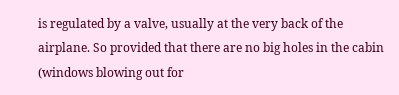is regulated by a valve, usually at the very back of the airplane. So provided that there are no big holes in the cabin (windows blowing out for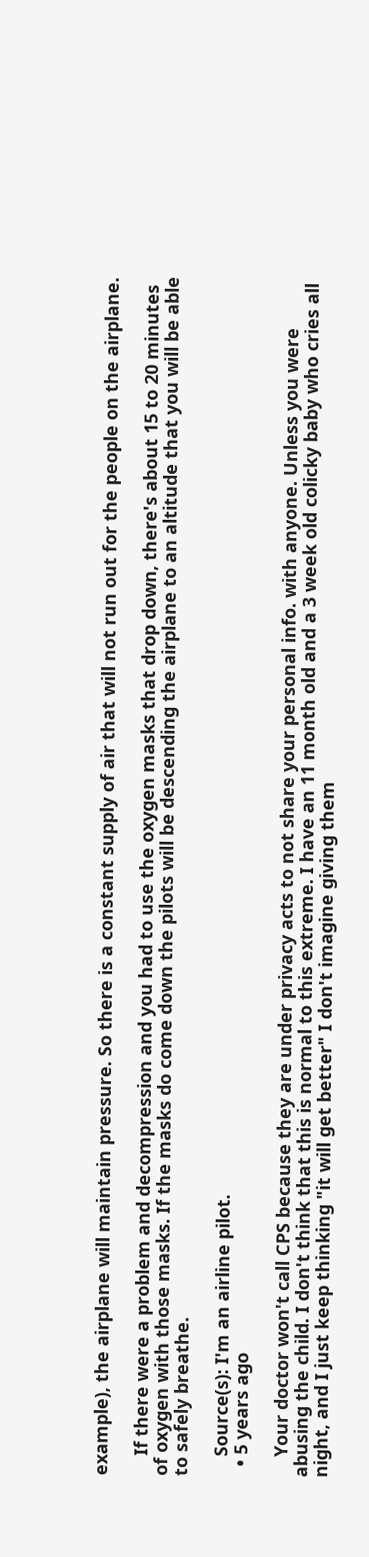example), the airplane will maintain pressure. So there is a constant supply of air that will not run out for the people on the airplane.

    If there were a problem and decompression and you had to use the oxygen masks that drop down, there's about 15 to 20 minutes of oxygen with those masks. If the masks do come down the pilots will be descending the airplane to an altitude that you will be able to safely breathe.

    Source(s): I'm an airline pilot.
  • 5 years ago

    Your doctor won't call CPS because they are under privacy acts to not share your personal info. with anyone. Unless you were abusing the child. I don't think that this is normal to this extreme. I have an 11 month old and a 3 week old colicky baby who cries all night, and I just keep thinking "it will get better" I don't imagine giving them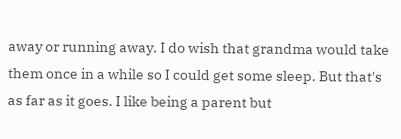away or running away. I do wish that grandma would take them once in a while so I could get some sleep. But that's as far as it goes. I like being a parent but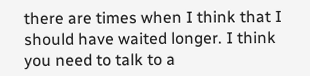there are times when I think that I should have waited longer. I think you need to talk to a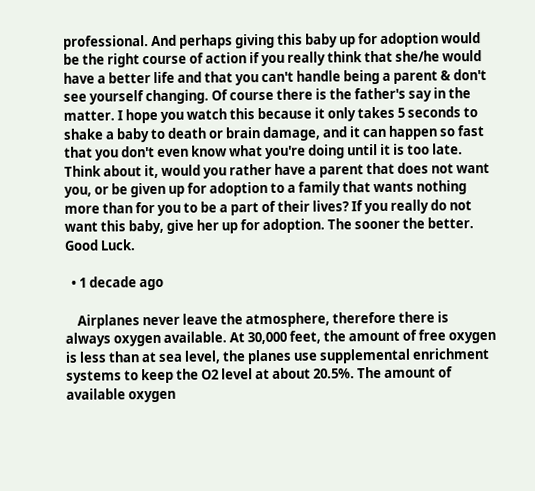professional. And perhaps giving this baby up for adoption would be the right course of action if you really think that she/he would have a better life and that you can't handle being a parent & don't see yourself changing. Of course there is the father's say in the matter. I hope you watch this because it only takes 5 seconds to shake a baby to death or brain damage, and it can happen so fast that you don't even know what you're doing until it is too late. Think about it, would you rather have a parent that does not want you, or be given up for adoption to a family that wants nothing more than for you to be a part of their lives? If you really do not want this baby, give her up for adoption. The sooner the better. Good Luck.

  • 1 decade ago

    Airplanes never leave the atmosphere, therefore there is always oxygen available. At 30,000 feet, the amount of free oxygen is less than at sea level, the planes use supplemental enrichment systems to keep the O2 level at about 20.5%. The amount of available oxygen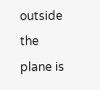outside the plane is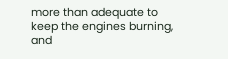more than adequate to keep the engines burning, and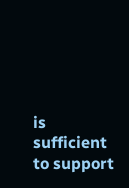is sufficient to support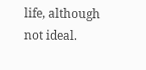life, although not ideal.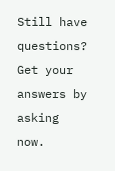Still have questions? Get your answers by asking now.